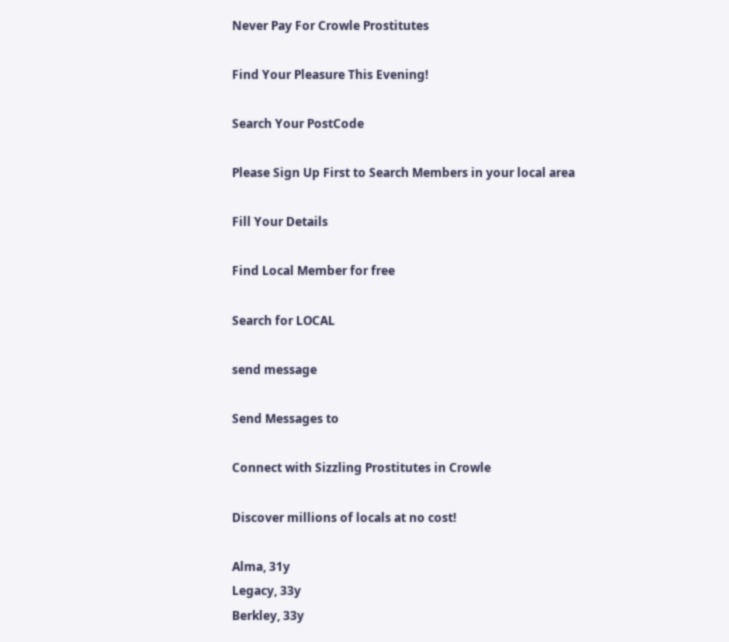Never Pay For Crowle Prostitutes

Find Your Pleasure This Evening!

Search Your PostCode

Please Sign Up First to Search Members in your local area

Fill Your Details

Find Local Member for free

Search for LOCAL

send message

Send Messages to

Connect with Sizzling Prostitutes in Crowle

Discover millions of locals at no cost!

Alma, 31y
Legacy, 33y
Berkley, 33y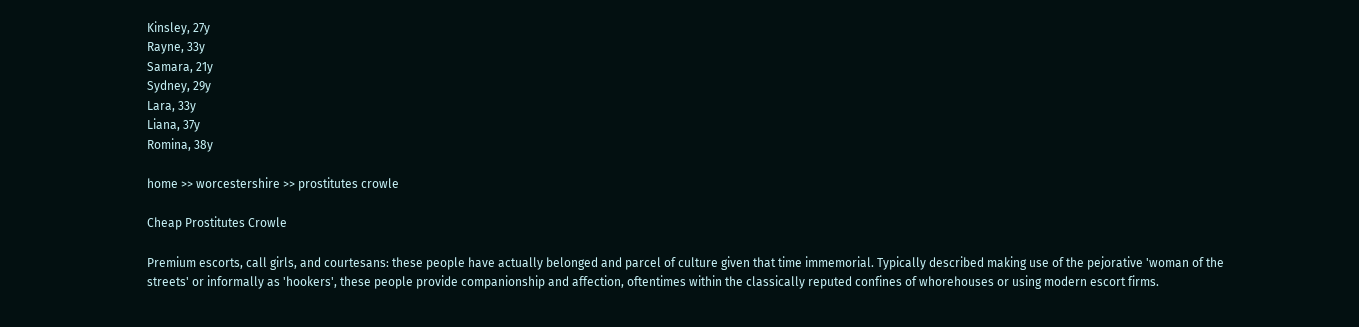Kinsley, 27y
Rayne, 33y
Samara, 21y
Sydney, 29y
Lara, 33y
Liana, 37y
Romina, 38y

home >> worcestershire >> prostitutes crowle

Cheap Prostitutes Crowle

Premium escorts, call girls, and courtesans: these people have actually belonged and parcel of culture given that time immemorial. Typically described making use of the pejorative 'woman of the streets' or informally as 'hookers', these people provide companionship and affection, oftentimes within the classically reputed confines of whorehouses or using modern escort firms.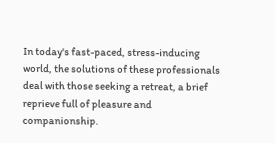In today's fast-paced, stress-inducing world, the solutions of these professionals deal with those seeking a retreat, a brief reprieve full of pleasure and companionship.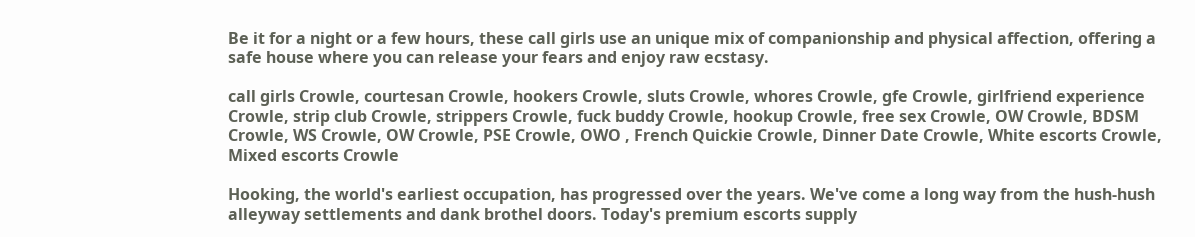Be it for a night or a few hours, these call girls use an unique mix of companionship and physical affection, offering a safe house where you can release your fears and enjoy raw ecstasy.

call girls Crowle, courtesan Crowle, hookers Crowle, sluts Crowle, whores Crowle, gfe Crowle, girlfriend experience Crowle, strip club Crowle, strippers Crowle, fuck buddy Crowle, hookup Crowle, free sex Crowle, OW Crowle, BDSM Crowle, WS Crowle, OW Crowle, PSE Crowle, OWO , French Quickie Crowle, Dinner Date Crowle, White escorts Crowle, Mixed escorts Crowle

Hooking, the world's earliest occupation, has progressed over the years. We've come a long way from the hush-hush alleyway settlements and dank brothel doors. Today's premium escorts supply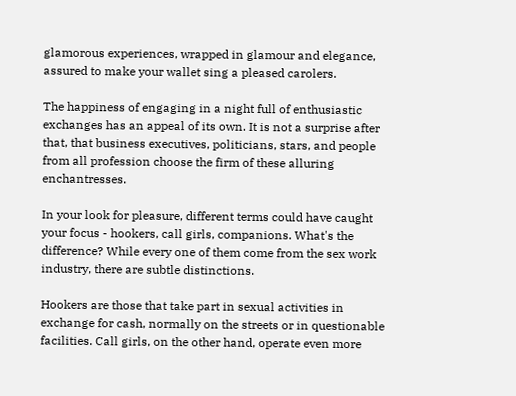glamorous experiences, wrapped in glamour and elegance, assured to make your wallet sing a pleased carolers.

The happiness of engaging in a night full of enthusiastic exchanges has an appeal of its own. It is not a surprise after that, that business executives, politicians, stars, and people from all profession choose the firm of these alluring enchantresses.

In your look for pleasure, different terms could have caught your focus - hookers, call girls, companions. What's the difference? While every one of them come from the sex work industry, there are subtle distinctions.

Hookers are those that take part in sexual activities in exchange for cash, normally on the streets or in questionable facilities. Call girls, on the other hand, operate even more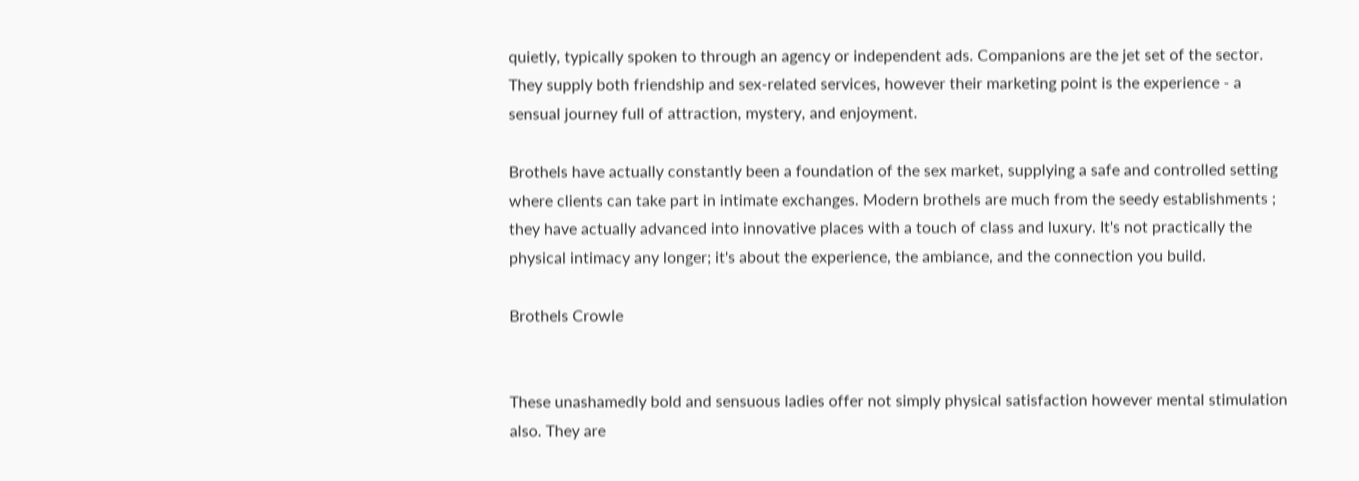quietly, typically spoken to through an agency or independent ads. Companions are the jet set of the sector. They supply both friendship and sex-related services, however their marketing point is the experience - a sensual journey full of attraction, mystery, and enjoyment.

Brothels have actually constantly been a foundation of the sex market, supplying a safe and controlled setting where clients can take part in intimate exchanges. Modern brothels are much from the seedy establishments ; they have actually advanced into innovative places with a touch of class and luxury. It's not practically the physical intimacy any longer; it's about the experience, the ambiance, and the connection you build.

Brothels Crowle


These unashamedly bold and sensuous ladies offer not simply physical satisfaction however mental stimulation also. They are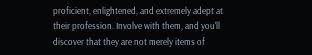proficient, enlightened, and extremely adept at their profession. Involve with them, and you'll discover that they are not merely items of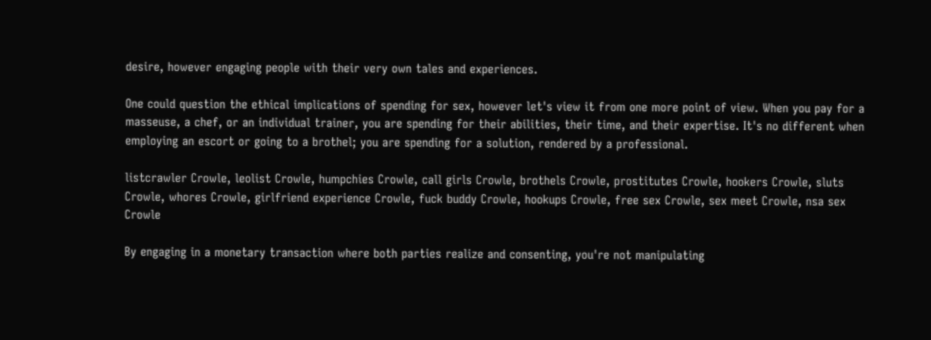desire, however engaging people with their very own tales and experiences.

One could question the ethical implications of spending for sex, however let's view it from one more point of view. When you pay for a masseuse, a chef, or an individual trainer, you are spending for their abilities, their time, and their expertise. It's no different when employing an escort or going to a brothel; you are spending for a solution, rendered by a professional.

listcrawler Crowle, leolist Crowle, humpchies Crowle, call girls Crowle, brothels Crowle, prostitutes Crowle, hookers Crowle, sluts Crowle, whores Crowle, girlfriend experience Crowle, fuck buddy Crowle, hookups Crowle, free sex Crowle, sex meet Crowle, nsa sex Crowle

By engaging in a monetary transaction where both parties realize and consenting, you're not manipulating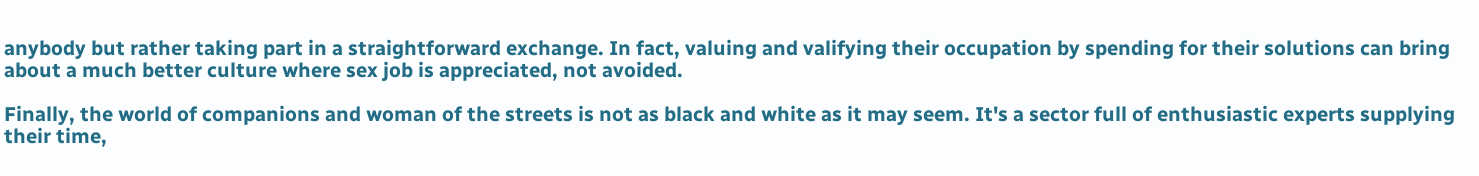anybody but rather taking part in a straightforward exchange. In fact, valuing and valifying their occupation by spending for their solutions can bring about a much better culture where sex job is appreciated, not avoided.

Finally, the world of companions and woman of the streets is not as black and white as it may seem. It's a sector full of enthusiastic experts supplying their time,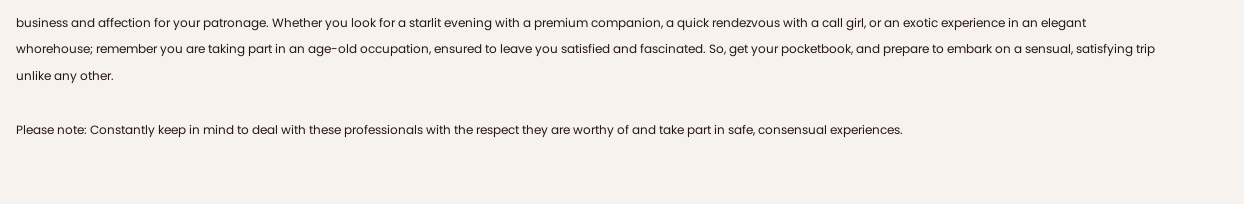business and affection for your patronage. Whether you look for a starlit evening with a premium companion, a quick rendezvous with a call girl, or an exotic experience in an elegant whorehouse; remember you are taking part in an age-old occupation, ensured to leave you satisfied and fascinated. So, get your pocketbook, and prepare to embark on a sensual, satisfying trip unlike any other.

Please note: Constantly keep in mind to deal with these professionals with the respect they are worthy of and take part in safe, consensual experiences.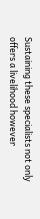Sustaining these specialists not only offers a livelihood however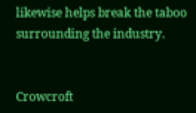likewise helps break the taboo surrounding the industry.


Crowcroft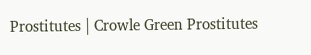Prostitutes | Crowle Green Prostitutes